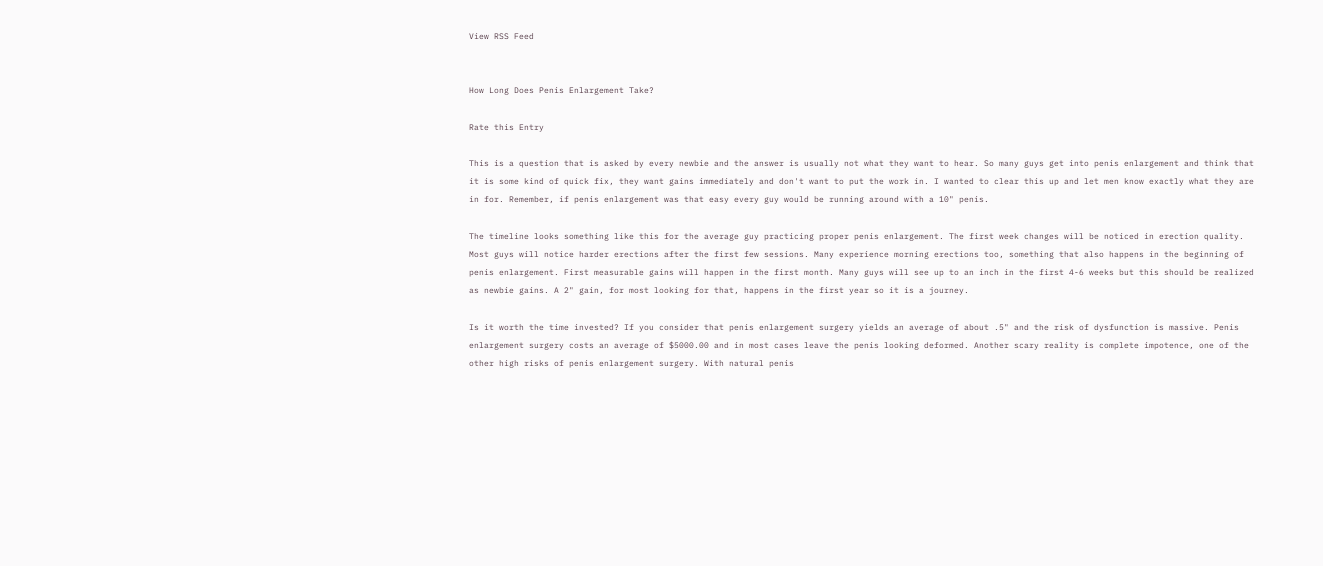View RSS Feed


How Long Does Penis Enlargement Take?

Rate this Entry

This is a question that is asked by every newbie and the answer is usually not what they want to hear. So many guys get into penis enlargement and think that it is some kind of quick fix, they want gains immediately and don't want to put the work in. I wanted to clear this up and let men know exactly what they are in for. Remember, if penis enlargement was that easy every guy would be running around with a 10" penis.

The timeline looks something like this for the average guy practicing proper penis enlargement. The first week changes will be noticed in erection quality. Most guys will notice harder erections after the first few sessions. Many experience morning erections too, something that also happens in the beginning of penis enlargement. First measurable gains will happen in the first month. Many guys will see up to an inch in the first 4-6 weeks but this should be realized as newbie gains. A 2" gain, for most looking for that, happens in the first year so it is a journey.

Is it worth the time invested? If you consider that penis enlargement surgery yields an average of about .5" and the risk of dysfunction is massive. Penis enlargement surgery costs an average of $5000.00 and in most cases leave the penis looking deformed. Another scary reality is complete impotence, one of the other high risks of penis enlargement surgery. With natural penis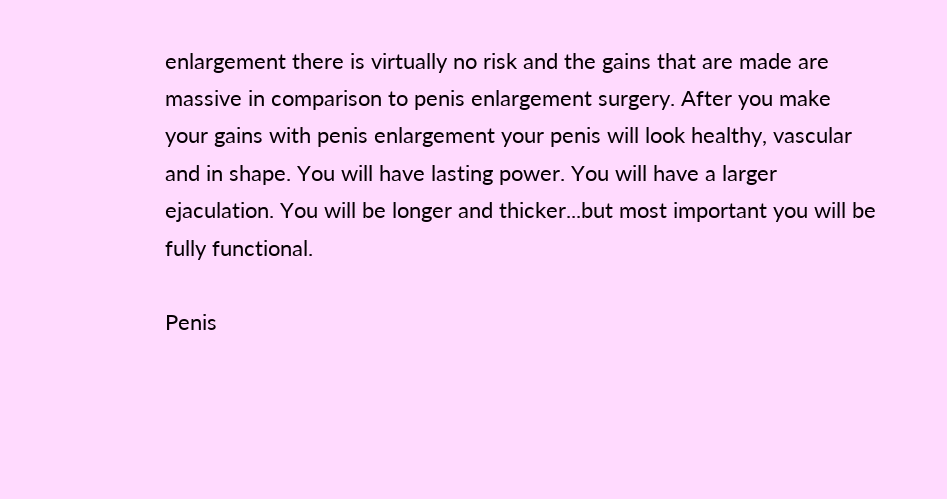enlargement there is virtually no risk and the gains that are made are massive in comparison to penis enlargement surgery. After you make your gains with penis enlargement your penis will look healthy, vascular and in shape. You will have lasting power. You will have a larger ejaculation. You will be longer and thicker...but most important you will be fully functional.

Penis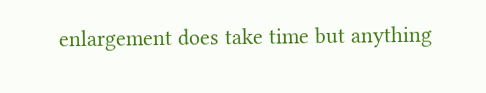enlargement does take time but anything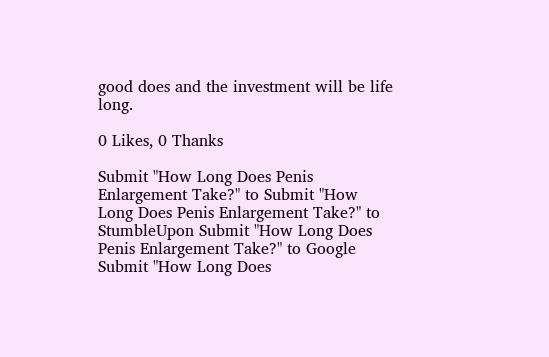good does and the investment will be life long.

0 Likes, 0 Thanks

Submit "How Long Does Penis Enlargement Take?" to Submit "How Long Does Penis Enlargement Take?" to StumbleUpon Submit "How Long Does Penis Enlargement Take?" to Google Submit "How Long Does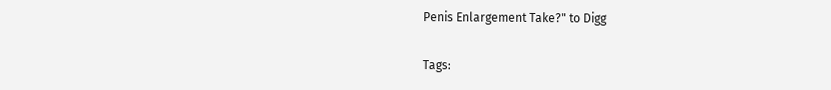Penis Enlargement Take?" to Digg

Tags: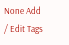None Add / Edit Tags